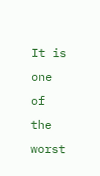It is one of the worst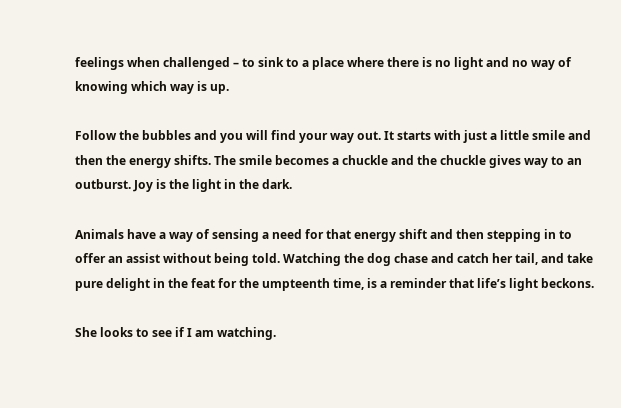feelings when challenged – to sink to a place where there is no light and no way of knowing which way is up.

Follow the bubbles and you will find your way out. It starts with just a little smile and then the energy shifts. The smile becomes a chuckle and the chuckle gives way to an outburst. Joy is the light in the dark.

Animals have a way of sensing a need for that energy shift and then stepping in to offer an assist without being told. Watching the dog chase and catch her tail, and take pure delight in the feat for the umpteenth time, is a reminder that life’s light beckons.

She looks to see if I am watching.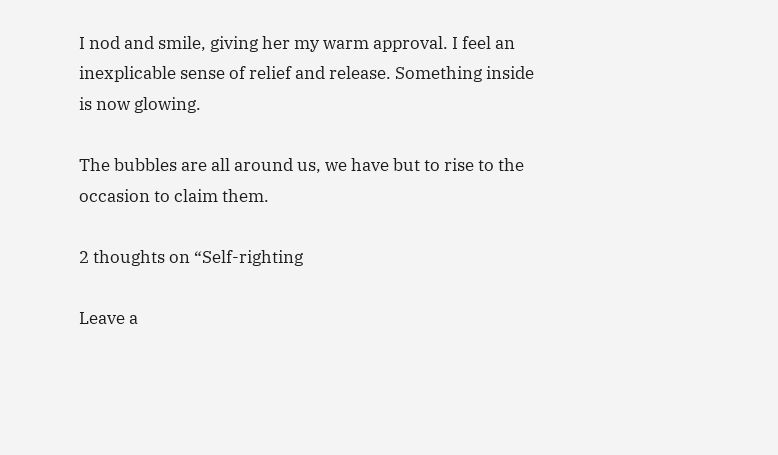I nod and smile, giving her my warm approval. I feel an inexplicable sense of relief and release. Something inside is now glowing.

The bubbles are all around us, we have but to rise to the occasion to claim them.

2 thoughts on “Self-righting

Leave a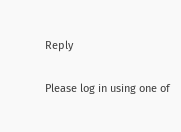Reply

Please log in using one of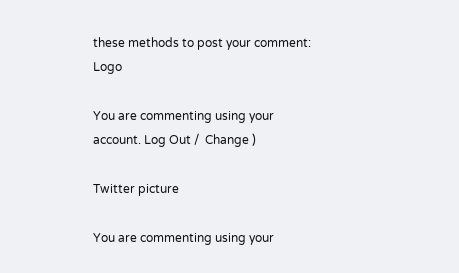these methods to post your comment: Logo

You are commenting using your account. Log Out /  Change )

Twitter picture

You are commenting using your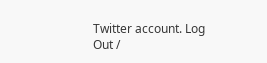Twitter account. Log Out /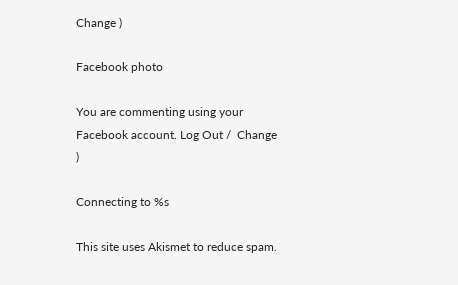Change )

Facebook photo

You are commenting using your Facebook account. Log Out /  Change )

Connecting to %s

This site uses Akismet to reduce spam.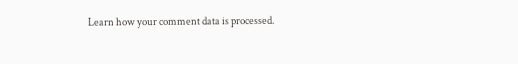Learn how your comment data is processed.